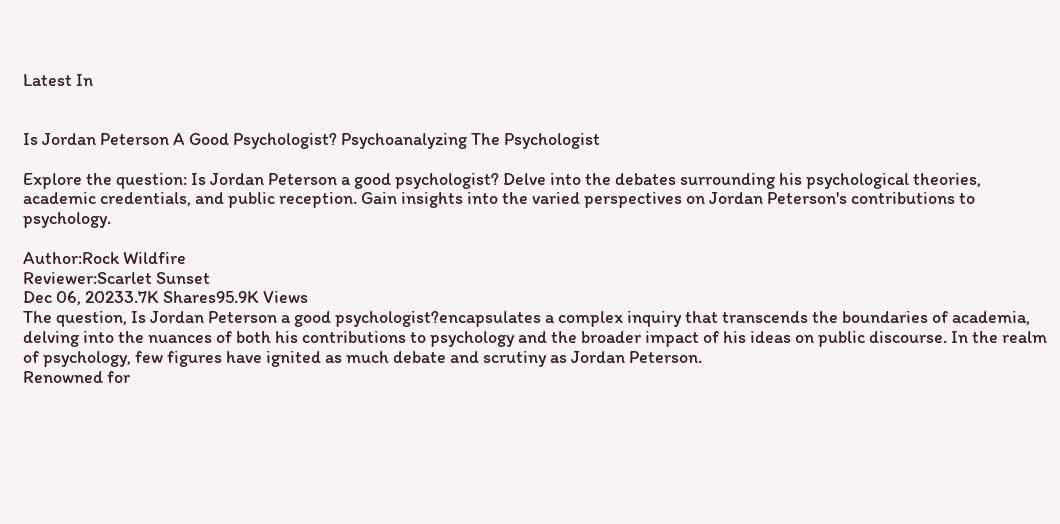Latest In


Is Jordan Peterson A Good Psychologist? Psychoanalyzing The Psychologist

Explore the question: Is Jordan Peterson a good psychologist? Delve into the debates surrounding his psychological theories, academic credentials, and public reception. Gain insights into the varied perspectives on Jordan Peterson's contributions to psychology.

Author:Rock Wildfire
Reviewer:Scarlet Sunset
Dec 06, 20233.7K Shares95.9K Views
The question, Is Jordan Peterson a good psychologist?encapsulates a complex inquiry that transcends the boundaries of academia, delving into the nuances of both his contributions to psychology and the broader impact of his ideas on public discourse. In the realm of psychology, few figures have ignited as much debate and scrutiny as Jordan Peterson.
Renowned for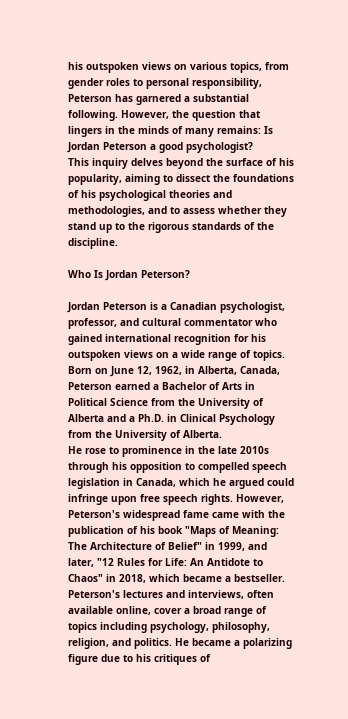his outspoken views on various topics, from gender roles to personal responsibility, Peterson has garnered a substantial following. However, the question that lingers in the minds of many remains: Is Jordan Peterson a good psychologist?
This inquiry delves beyond the surface of his popularity, aiming to dissect the foundations of his psychological theories and methodologies, and to assess whether they stand up to the rigorous standards of the discipline.

Who Is Jordan Peterson?

Jordan Peterson is a Canadian psychologist, professor, and cultural commentator who gained international recognition for his outspoken views on a wide range of topics. Born on June 12, 1962, in Alberta, Canada, Peterson earned a Bachelor of Arts in Political Science from the University of Alberta and a Ph.D. in Clinical Psychology from the University of Alberta.
He rose to prominence in the late 2010s through his opposition to compelled speech legislation in Canada, which he argued could infringe upon free speech rights. However, Peterson's widespread fame came with the publication of his book "Maps of Meaning: The Architecture of Belief" in 1999, and later, "12 Rules for Life: An Antidote to Chaos" in 2018, which became a bestseller.
Peterson's lectures and interviews, often available online, cover a broad range of topics including psychology, philosophy, religion, and politics. He became a polarizing figure due to his critiques of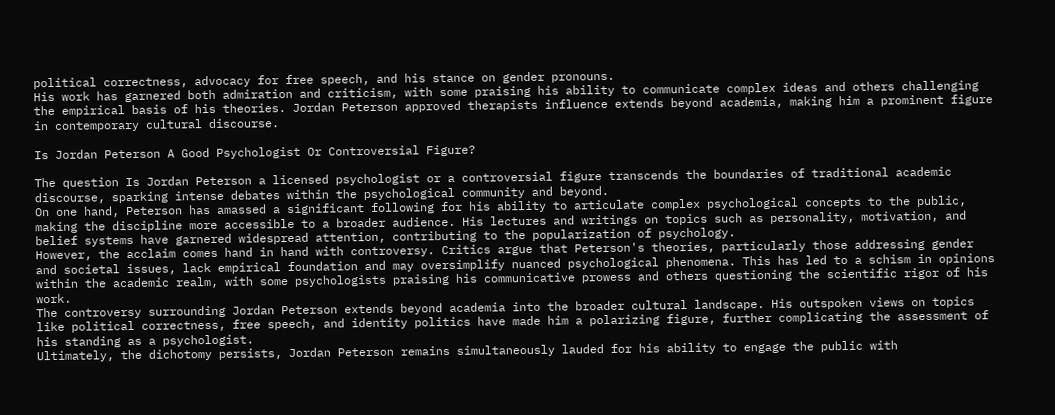political correctness, advocacy for free speech, and his stance on gender pronouns.
His work has garnered both admiration and criticism, with some praising his ability to communicate complex ideas and others challenging the empirical basis of his theories. Jordan Peterson approved therapists influence extends beyond academia, making him a prominent figure in contemporary cultural discourse.

Is Jordan Peterson A Good Psychologist Or Controversial Figure?

The question Is Jordan Peterson a licensed psychologist or a controversial figure transcends the boundaries of traditional academic discourse, sparking intense debates within the psychological community and beyond.
On one hand, Peterson has amassed a significant following for his ability to articulate complex psychological concepts to the public, making the discipline more accessible to a broader audience. His lectures and writings on topics such as personality, motivation, and belief systems have garnered widespread attention, contributing to the popularization of psychology.
However, the acclaim comes hand in hand with controversy. Critics argue that Peterson's theories, particularly those addressing gender and societal issues, lack empirical foundation and may oversimplify nuanced psychological phenomena. This has led to a schism in opinions within the academic realm, with some psychologists praising his communicative prowess and others questioning the scientific rigor of his work.
The controversy surrounding Jordan Peterson extends beyond academia into the broader cultural landscape. His outspoken views on topics like political correctness, free speech, and identity politics have made him a polarizing figure, further complicating the assessment of his standing as a psychologist.
Ultimately, the dichotomy persists, Jordan Peterson remains simultaneously lauded for his ability to engage the public with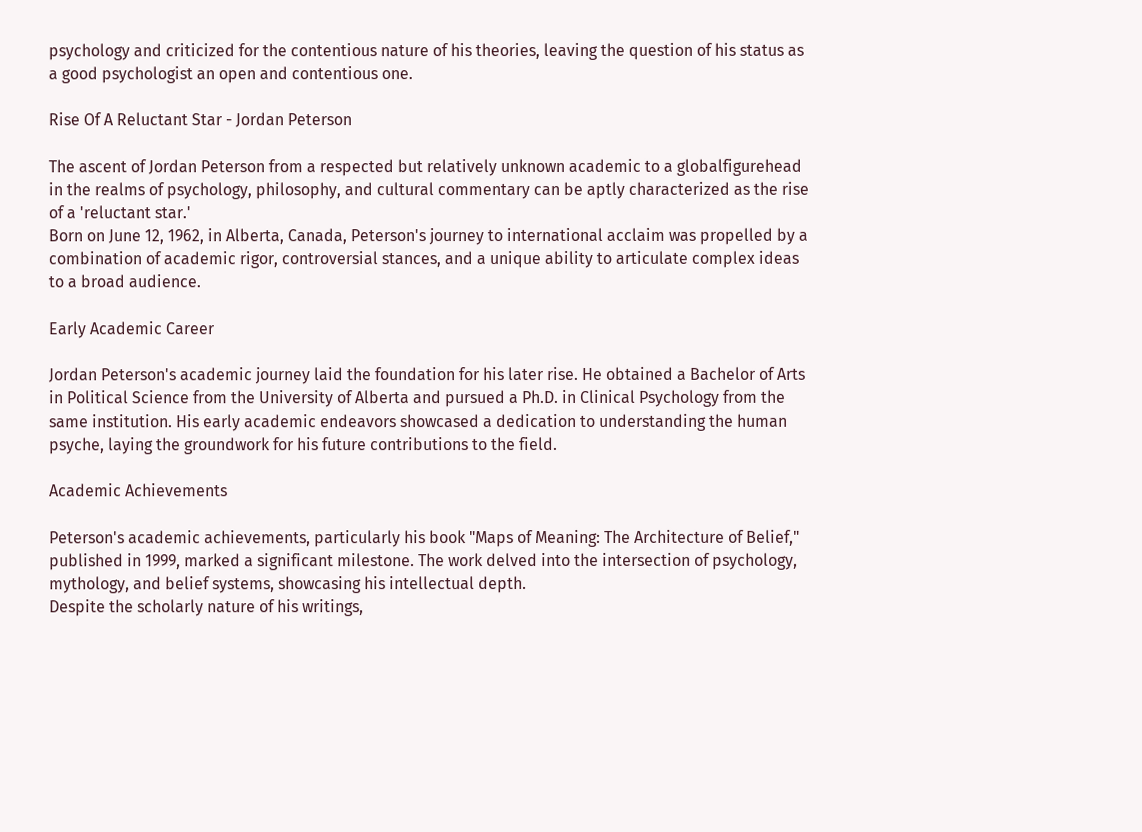psychology and criticized for the contentious nature of his theories, leaving the question of his status as a good psychologist an open and contentious one.

Rise Of A Reluctant Star - Jordan Peterson

The ascent of Jordan Peterson from a respected but relatively unknown academic to a globalfigurehead in the realms of psychology, philosophy, and cultural commentary can be aptly characterized as the rise of a 'reluctant star.'
Born on June 12, 1962, in Alberta, Canada, Peterson's journey to international acclaim was propelled by a combination of academic rigor, controversial stances, and a unique ability to articulate complex ideas to a broad audience.

Early Academic Career

Jordan Peterson's academic journey laid the foundation for his later rise. He obtained a Bachelor of Arts in Political Science from the University of Alberta and pursued a Ph.D. in Clinical Psychology from the same institution. His early academic endeavors showcased a dedication to understanding the human psyche, laying the groundwork for his future contributions to the field.

Academic Achievements

Peterson's academic achievements, particularly his book "Maps of Meaning: The Architecture of Belief," published in 1999, marked a significant milestone. The work delved into the intersection of psychology, mythology, and belief systems, showcasing his intellectual depth.
Despite the scholarly nature of his writings,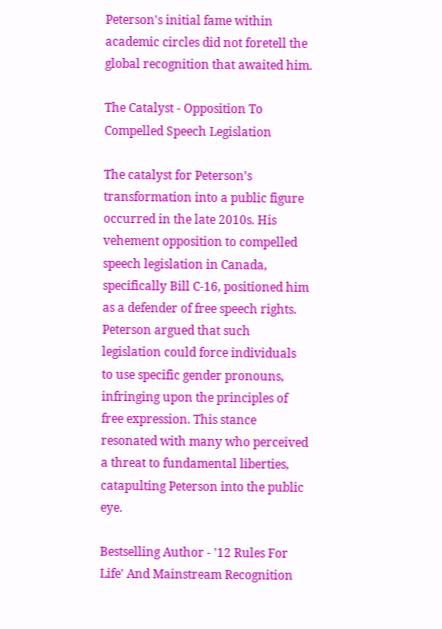Peterson's initial fame within academic circles did not foretell the global recognition that awaited him.

The Catalyst - Opposition To Compelled Speech Legislation

The catalyst for Peterson's transformation into a public figure occurred in the late 2010s. His vehement opposition to compelled speech legislation in Canada, specifically Bill C-16, positioned him as a defender of free speech rights.
Peterson argued that such legislation could force individuals to use specific gender pronouns, infringing upon the principles of free expression. This stance resonated with many who perceived a threat to fundamental liberties, catapulting Peterson into the public eye.

Bestselling Author - '12 Rules For Life' And Mainstream Recognition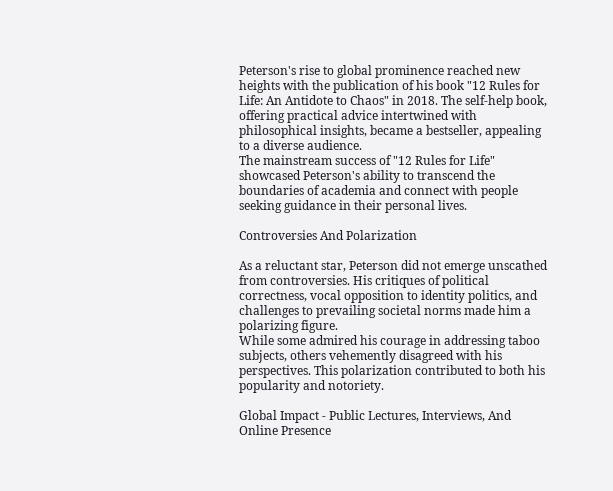Peterson's rise to global prominence reached new heights with the publication of his book "12 Rules for Life: An Antidote to Chaos" in 2018. The self-help book, offering practical advice intertwined with philosophical insights, became a bestseller, appealing to a diverse audience.
The mainstream success of "12 Rules for Life" showcased Peterson's ability to transcend the boundaries of academia and connect with people seeking guidance in their personal lives.

Controversies And Polarization

As a reluctant star, Peterson did not emerge unscathed from controversies. His critiques of political correctness, vocal opposition to identity politics, and challenges to prevailing societal norms made him a polarizing figure.
While some admired his courage in addressing taboo subjects, others vehemently disagreed with his perspectives. This polarization contributed to both his popularity and notoriety.

Global Impact - Public Lectures, Interviews, And Online Presence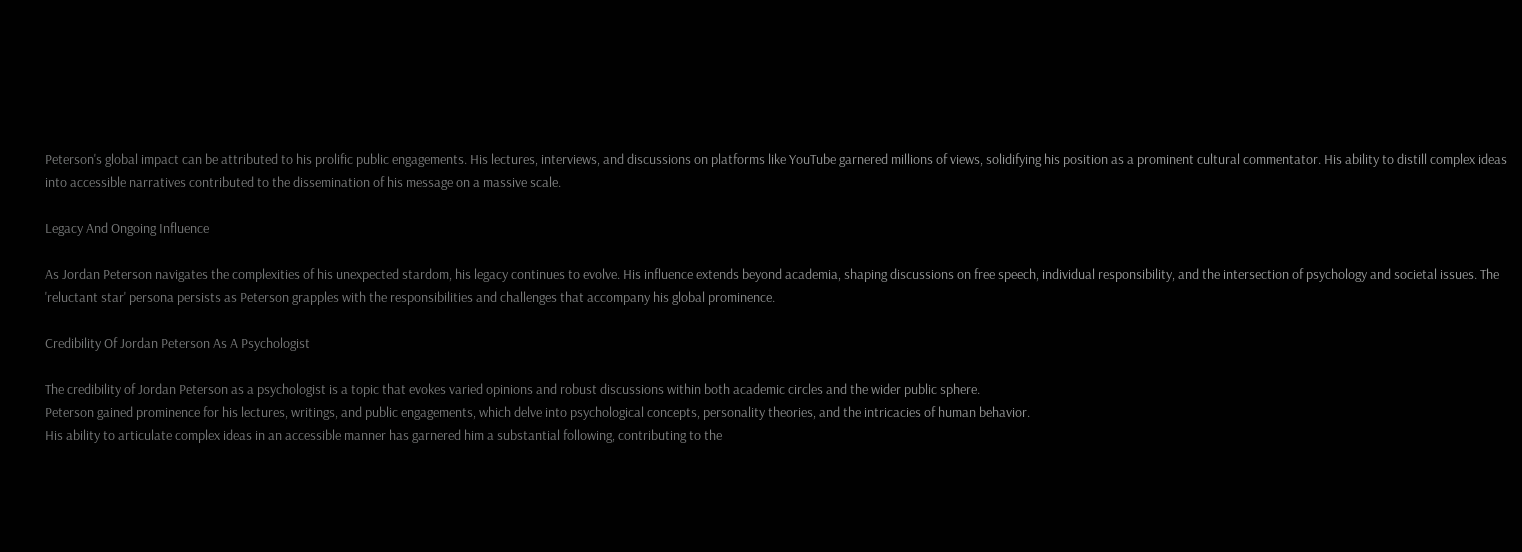Peterson's global impact can be attributed to his prolific public engagements. His lectures, interviews, and discussions on platforms like YouTube garnered millions of views, solidifying his position as a prominent cultural commentator. His ability to distill complex ideas into accessible narratives contributed to the dissemination of his message on a massive scale.

Legacy And Ongoing Influence

As Jordan Peterson navigates the complexities of his unexpected stardom, his legacy continues to evolve. His influence extends beyond academia, shaping discussions on free speech, individual responsibility, and the intersection of psychology and societal issues. The 'reluctant star' persona persists as Peterson grapples with the responsibilities and challenges that accompany his global prominence.

Credibility Of Jordan Peterson As A Psychologist

The credibility of Jordan Peterson as a psychologist is a topic that evokes varied opinions and robust discussions within both academic circles and the wider public sphere.
Peterson gained prominence for his lectures, writings, and public engagements, which delve into psychological concepts, personality theories, and the intricacies of human behavior.
His ability to articulate complex ideas in an accessible manner has garnered him a substantial following, contributing to the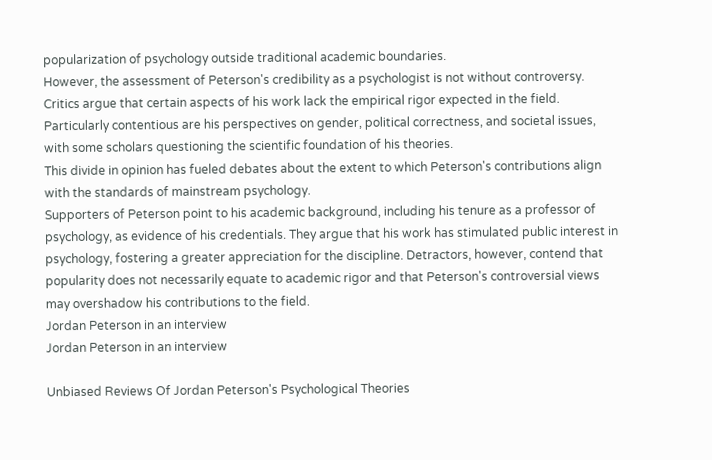popularization of psychology outside traditional academic boundaries.
However, the assessment of Peterson's credibility as a psychologist is not without controversy. Critics argue that certain aspects of his work lack the empirical rigor expected in the field. Particularly contentious are his perspectives on gender, political correctness, and societal issues, with some scholars questioning the scientific foundation of his theories.
This divide in opinion has fueled debates about the extent to which Peterson's contributions align with the standards of mainstream psychology.
Supporters of Peterson point to his academic background, including his tenure as a professor of psychology, as evidence of his credentials. They argue that his work has stimulated public interest in psychology, fostering a greater appreciation for the discipline. Detractors, however, contend that popularity does not necessarily equate to academic rigor and that Peterson's controversial views may overshadow his contributions to the field.
Jordan Peterson in an interview
Jordan Peterson in an interview

Unbiased Reviews Of Jordan Peterson's Psychological Theories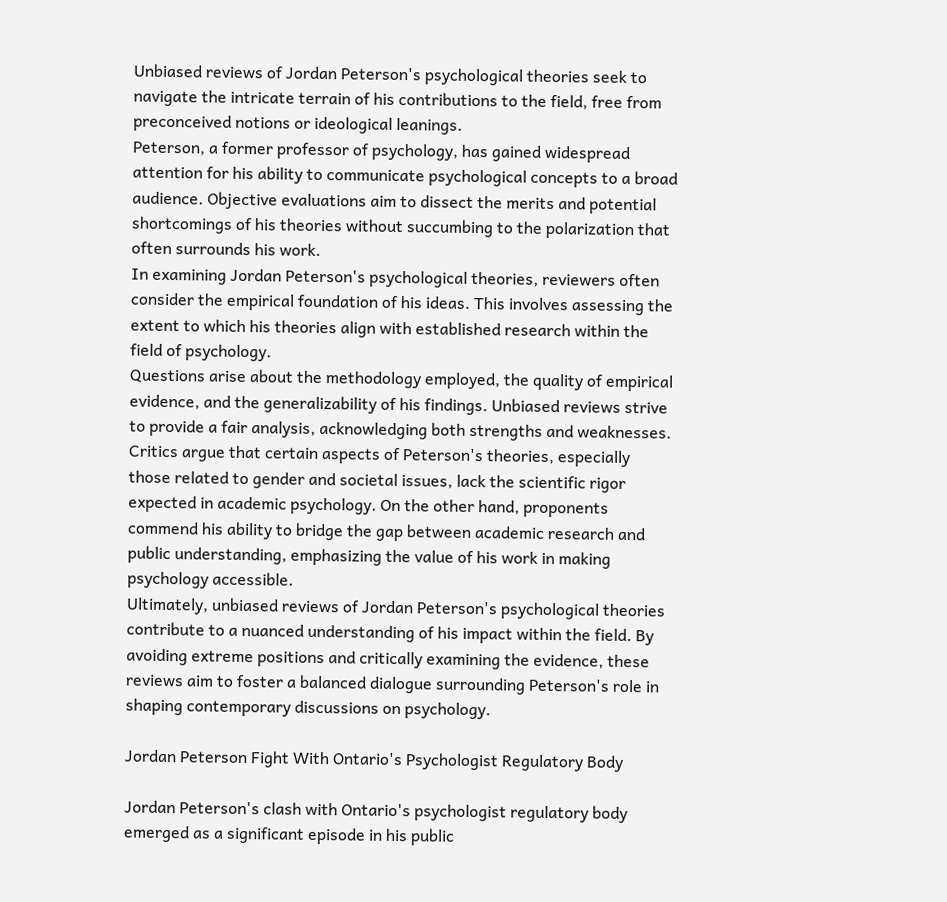Unbiased reviews of Jordan Peterson's psychological theories seek to navigate the intricate terrain of his contributions to the field, free from preconceived notions or ideological leanings.
Peterson, a former professor of psychology, has gained widespread attention for his ability to communicate psychological concepts to a broad audience. Objective evaluations aim to dissect the merits and potential shortcomings of his theories without succumbing to the polarization that often surrounds his work.
In examining Jordan Peterson's psychological theories, reviewers often consider the empirical foundation of his ideas. This involves assessing the extent to which his theories align with established research within the field of psychology.
Questions arise about the methodology employed, the quality of empirical evidence, and the generalizability of his findings. Unbiased reviews strive to provide a fair analysis, acknowledging both strengths and weaknesses.
Critics argue that certain aspects of Peterson's theories, especially those related to gender and societal issues, lack the scientific rigor expected in academic psychology. On the other hand, proponents commend his ability to bridge the gap between academic research and public understanding, emphasizing the value of his work in making psychology accessible.
Ultimately, unbiased reviews of Jordan Peterson's psychological theories contribute to a nuanced understanding of his impact within the field. By avoiding extreme positions and critically examining the evidence, these reviews aim to foster a balanced dialogue surrounding Peterson's role in shaping contemporary discussions on psychology.

Jordan Peterson Fight With Ontario's Psychologist Regulatory Body

Jordan Peterson's clash with Ontario's psychologist regulatory body emerged as a significant episode in his public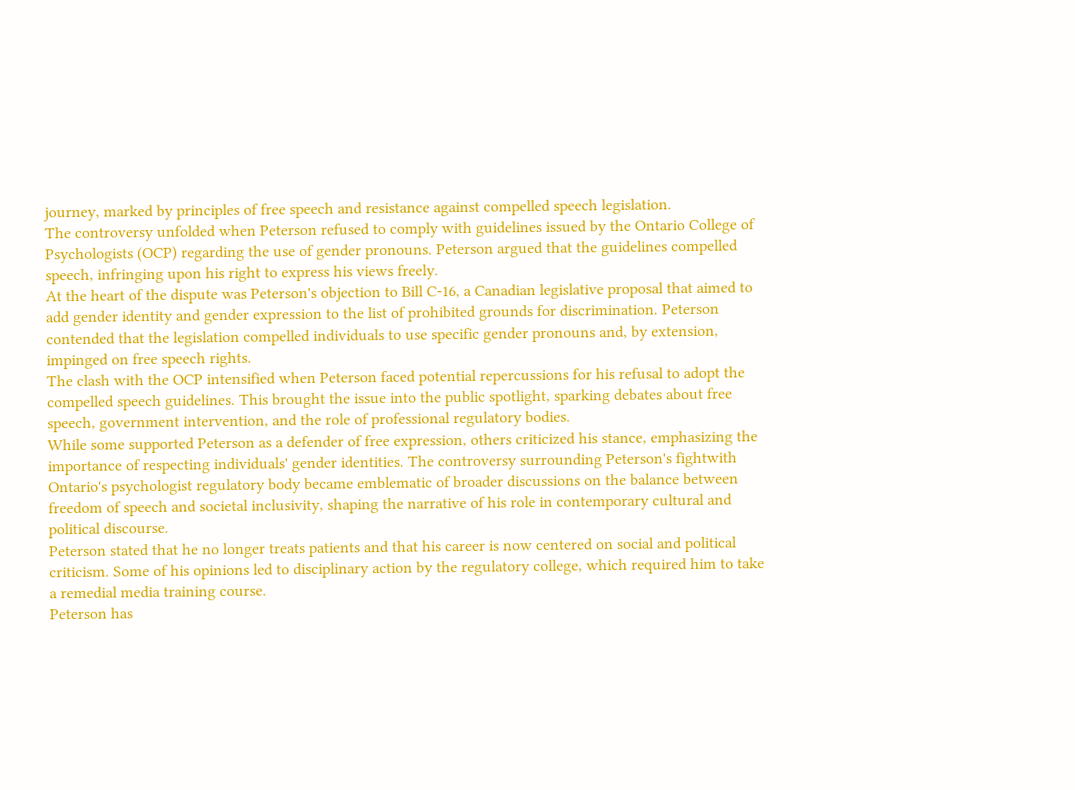journey, marked by principles of free speech and resistance against compelled speech legislation.
The controversy unfolded when Peterson refused to comply with guidelines issued by the Ontario College of Psychologists (OCP) regarding the use of gender pronouns. Peterson argued that the guidelines compelled speech, infringing upon his right to express his views freely.
At the heart of the dispute was Peterson's objection to Bill C-16, a Canadian legislative proposal that aimed to add gender identity and gender expression to the list of prohibited grounds for discrimination. Peterson contended that the legislation compelled individuals to use specific gender pronouns and, by extension, impinged on free speech rights.
The clash with the OCP intensified when Peterson faced potential repercussions for his refusal to adopt the compelled speech guidelines. This brought the issue into the public spotlight, sparking debates about free speech, government intervention, and the role of professional regulatory bodies.
While some supported Peterson as a defender of free expression, others criticized his stance, emphasizing the importance of respecting individuals' gender identities. The controversy surrounding Peterson's fightwith Ontario's psychologist regulatory body became emblematic of broader discussions on the balance between freedom of speech and societal inclusivity, shaping the narrative of his role in contemporary cultural and political discourse.
Peterson stated that he no longer treats patients and that his career is now centered on social and political criticism. Some of his opinions led to disciplinary action by the regulatory college, which required him to take a remedial media training course.
Peterson has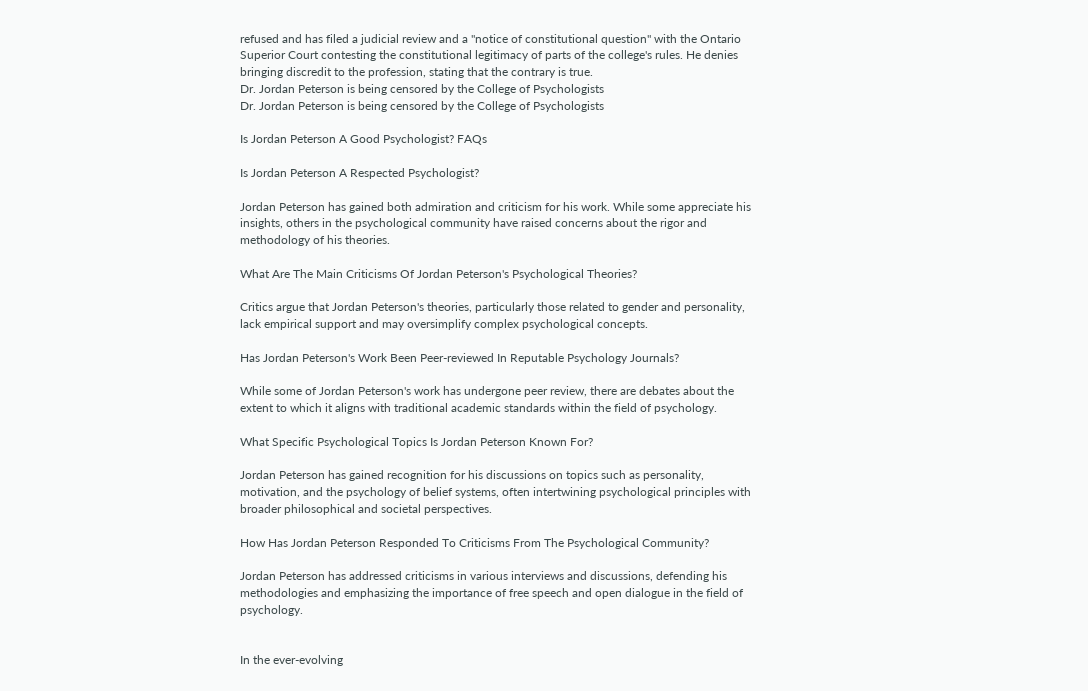refused and has filed a judicial review and a "notice of constitutional question" with the Ontario Superior Court contesting the constitutional legitimacy of parts of the college's rules. He denies bringing discredit to the profession, stating that the contrary is true.
Dr. Jordan Peterson is being censored by the College of Psychologists
Dr. Jordan Peterson is being censored by the College of Psychologists

Is Jordan Peterson A Good Psychologist? FAQs

Is Jordan Peterson A Respected Psychologist?

Jordan Peterson has gained both admiration and criticism for his work. While some appreciate his insights, others in the psychological community have raised concerns about the rigor and methodology of his theories.

What Are The Main Criticisms Of Jordan Peterson's Psychological Theories?

Critics argue that Jordan Peterson's theories, particularly those related to gender and personality, lack empirical support and may oversimplify complex psychological concepts.

Has Jordan Peterson's Work Been Peer-reviewed In Reputable Psychology Journals?

While some of Jordan Peterson's work has undergone peer review, there are debates about the extent to which it aligns with traditional academic standards within the field of psychology.

What Specific Psychological Topics Is Jordan Peterson Known For?

Jordan Peterson has gained recognition for his discussions on topics such as personality, motivation, and the psychology of belief systems, often intertwining psychological principles with broader philosophical and societal perspectives.

How Has Jordan Peterson Responded To Criticisms From The Psychological Community?

Jordan Peterson has addressed criticisms in various interviews and discussions, defending his methodologies and emphasizing the importance of free speech and open dialogue in the field of psychology.


In the ever-evolving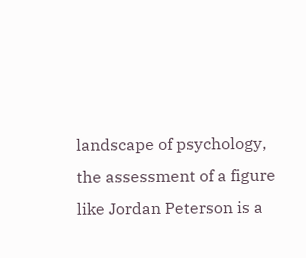landscape of psychology, the assessment of a figure like Jordan Peterson is a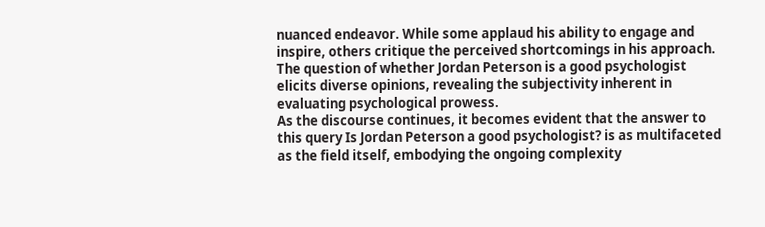nuanced endeavor. While some applaud his ability to engage and inspire, others critique the perceived shortcomings in his approach.
The question of whether Jordan Peterson is a good psychologist elicits diverse opinions, revealing the subjectivity inherent in evaluating psychological prowess.
As the discourse continues, it becomes evident that the answer to this query Is Jordan Peterson a good psychologist? is as multifaceted as the field itself, embodying the ongoing complexity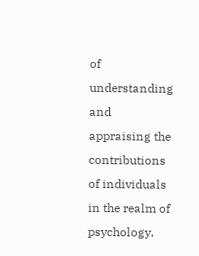of understanding and appraising the contributions of individuals in the realm of psychology.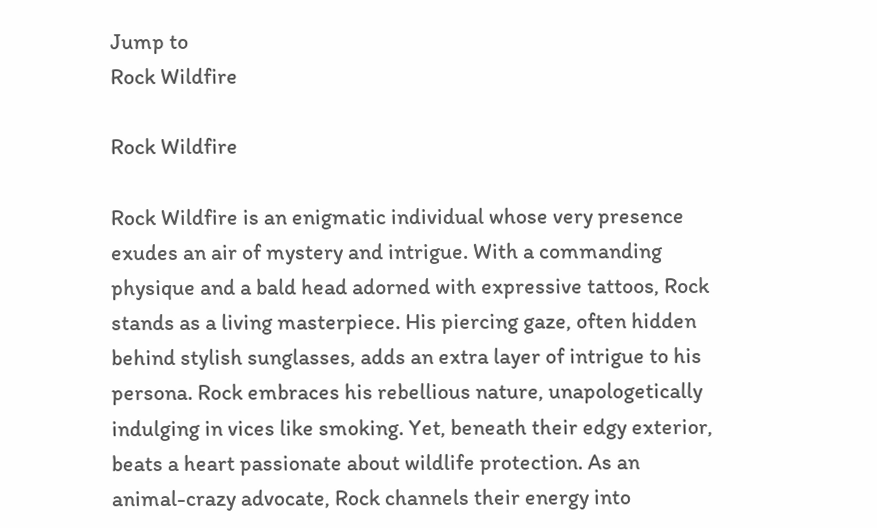Jump to
Rock Wildfire

Rock Wildfire

Rock Wildfire is an enigmatic individual whose very presence exudes an air of mystery and intrigue. With a commanding physique and a bald head adorned with expressive tattoos, Rock stands as a living masterpiece. His piercing gaze, often hidden behind stylish sunglasses, adds an extra layer of intrigue to his persona. Rock embraces his rebellious nature, unapologetically indulging in vices like smoking. Yet, beneath their edgy exterior, beats a heart passionate about wildlife protection. As an animal-crazy advocate, Rock channels their energy into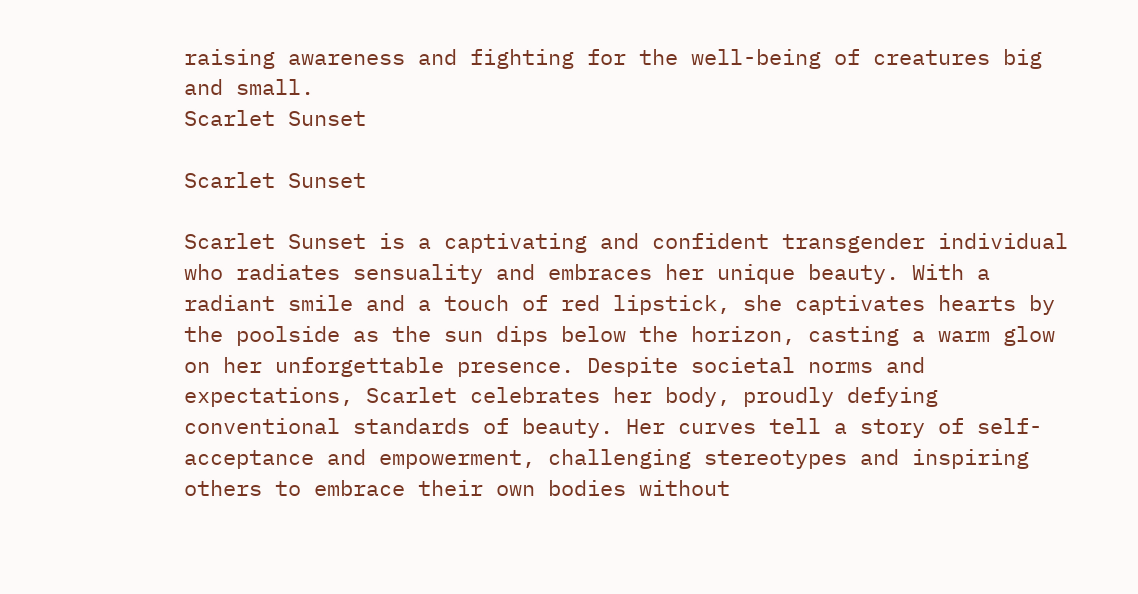raising awareness and fighting for the well-being of creatures big and small.
Scarlet Sunset

Scarlet Sunset

Scarlet Sunset is a captivating and confident transgender individual who radiates sensuality and embraces her unique beauty. With a radiant smile and a touch of red lipstick, she captivates hearts by the poolside as the sun dips below the horizon, casting a warm glow on her unforgettable presence. Despite societal norms and expectations, Scarlet celebrates her body, proudly defying conventional standards of beauty. Her curves tell a story of self-acceptance and empowerment, challenging stereotypes and inspiring others to embrace their own bodies without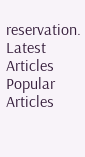reservation.
Latest Articles
Popular Articles